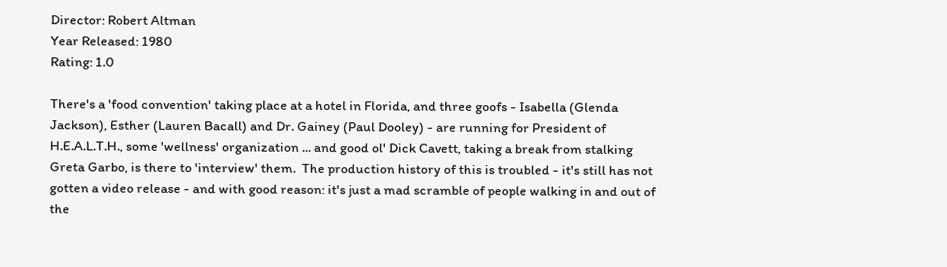Director: Robert Altman
Year Released: 1980
Rating: 1.0

There's a 'food convention' taking place at a hotel in Florida, and three goofs - Isabella (Glenda Jackson), Esther (Lauren Bacall) and Dr. Gainey (Paul Dooley) - are running for President of H.E.A.L.T.H., some 'wellness' organization ... and good ol' Dick Cavett, taking a break from stalking Greta Garbo, is there to 'interview' them.  The production history of this is troubled - it's still has not gotten a video release - and with good reason: it's just a mad scramble of people walking in and out of the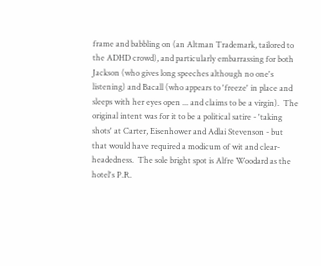frame and babbling on (an Altman Trademark, tailored to the ADHD crowd), and particularly embarrassing for both Jackson (who gives long speeches although no one's listening) and Bacall (who appears to 'freeze' in place and sleeps with her eyes open ... and claims to be a virgin).  The original intent was for it to be a political satire - 'taking shots' at Carter, Eisenhower and Adlai Stevenson - but that would have required a modicum of wit and clear-headedness.  The sole bright spot is Alfre Woodard as the hotel's P.R.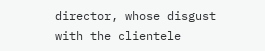director, whose disgust with the clientele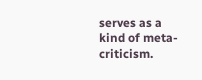serves as a kind of meta-criticism.